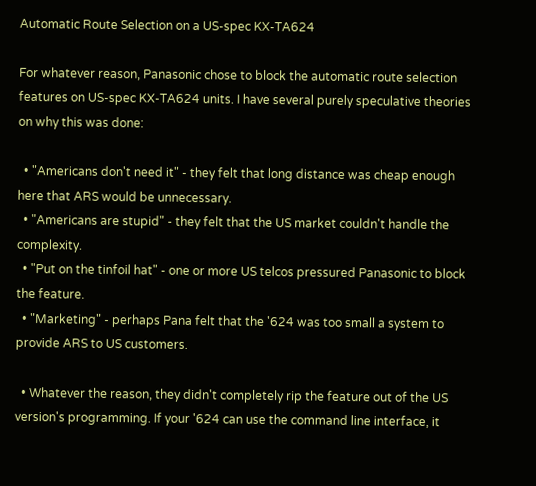Automatic Route Selection on a US-spec KX-TA624

For whatever reason, Panasonic chose to block the automatic route selection features on US-spec KX-TA624 units. I have several purely speculative theories on why this was done:

  • "Americans don't need it" - they felt that long distance was cheap enough here that ARS would be unnecessary.
  • "Americans are stupid" - they felt that the US market couldn't handle the complexity.
  • "Put on the tinfoil hat" - one or more US telcos pressured Panasonic to block the feature.
  • "Marketing" - perhaps Pana felt that the '624 was too small a system to provide ARS to US customers.

  • Whatever the reason, they didn't completely rip the feature out of the US version's programming. If your '624 can use the command line interface, it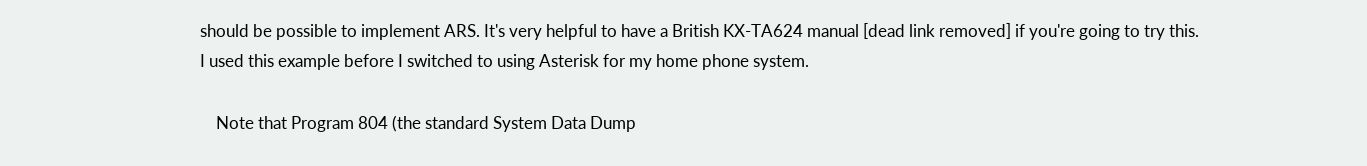should be possible to implement ARS. It's very helpful to have a British KX-TA624 manual [dead link removed] if you're going to try this. I used this example before I switched to using Asterisk for my home phone system.

    Note that Program 804 (the standard System Data Dump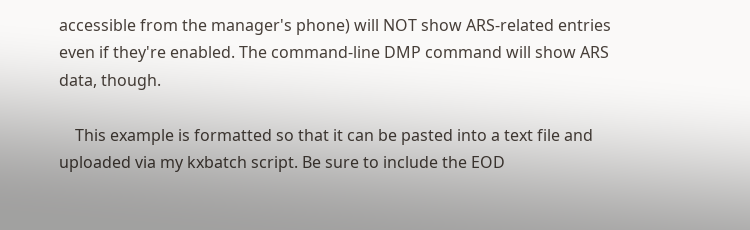accessible from the manager's phone) will NOT show ARS-related entries even if they're enabled. The command-line DMP command will show ARS data, though.

    This example is formatted so that it can be pasted into a text file and uploaded via my kxbatch script. Be sure to include the EOD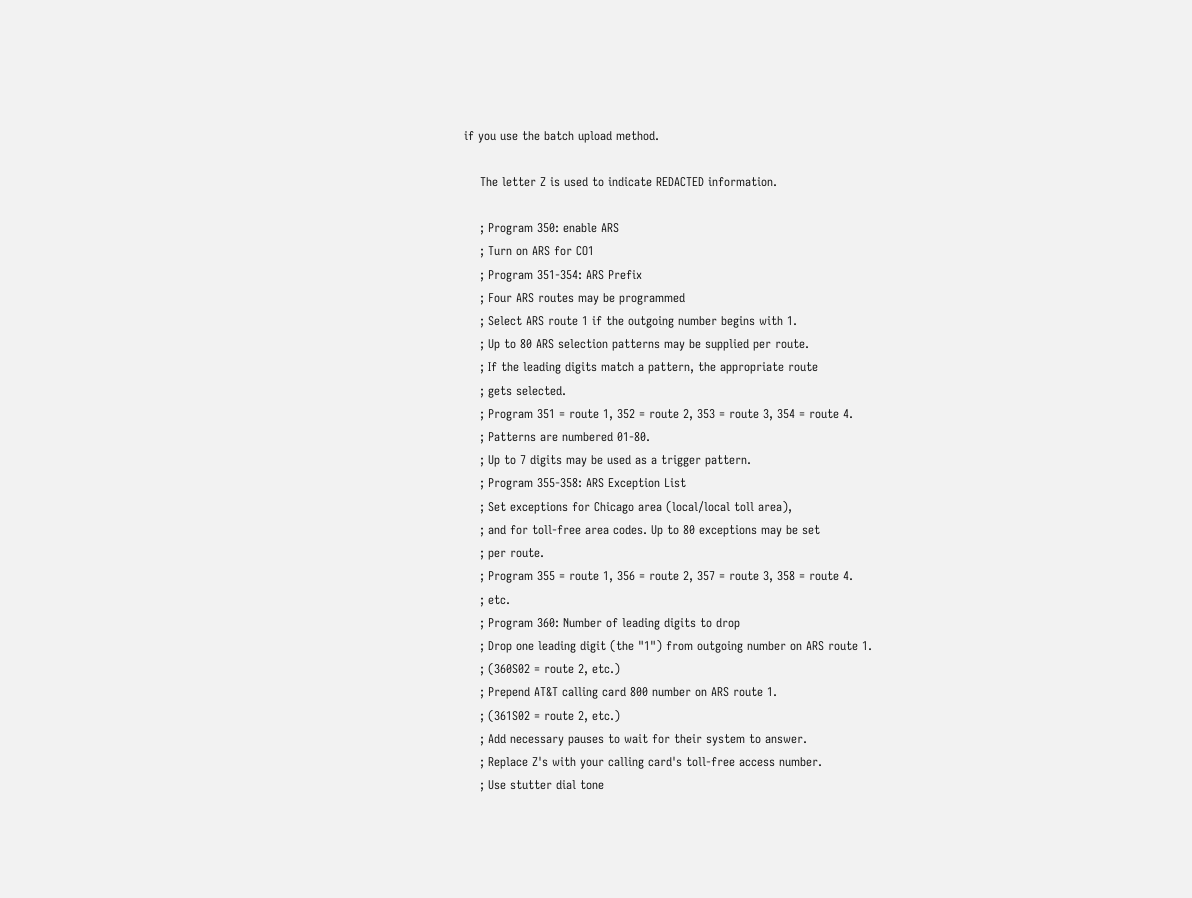if you use the batch upload method.

    The letter Z is used to indicate REDACTED information.

    ; Program 350: enable ARS
    ; Turn on ARS for CO1
    ; Program 351-354: ARS Prefix
    ; Four ARS routes may be programmed
    ; Select ARS route 1 if the outgoing number begins with 1.
    ; Up to 80 ARS selection patterns may be supplied per route.
    ; If the leading digits match a pattern, the appropriate route
    ; gets selected.
    ; Program 351 = route 1, 352 = route 2, 353 = route 3, 354 = route 4.
    ; Patterns are numbered 01-80.
    ; Up to 7 digits may be used as a trigger pattern.
    ; Program 355-358: ARS Exception List
    ; Set exceptions for Chicago area (local/local toll area),
    ; and for toll-free area codes. Up to 80 exceptions may be set
    ; per route.
    ; Program 355 = route 1, 356 = route 2, 357 = route 3, 358 = route 4.
    ; etc.
    ; Program 360: Number of leading digits to drop
    ; Drop one leading digit (the "1") from outgoing number on ARS route 1.
    ; (360S02 = route 2, etc.)
    ; Prepend AT&T calling card 800 number on ARS route 1.
    ; (361S02 = route 2, etc.)
    ; Add necessary pauses to wait for their system to answer.
    ; Replace Z's with your calling card's toll-free access number.
    ; Use stutter dial tone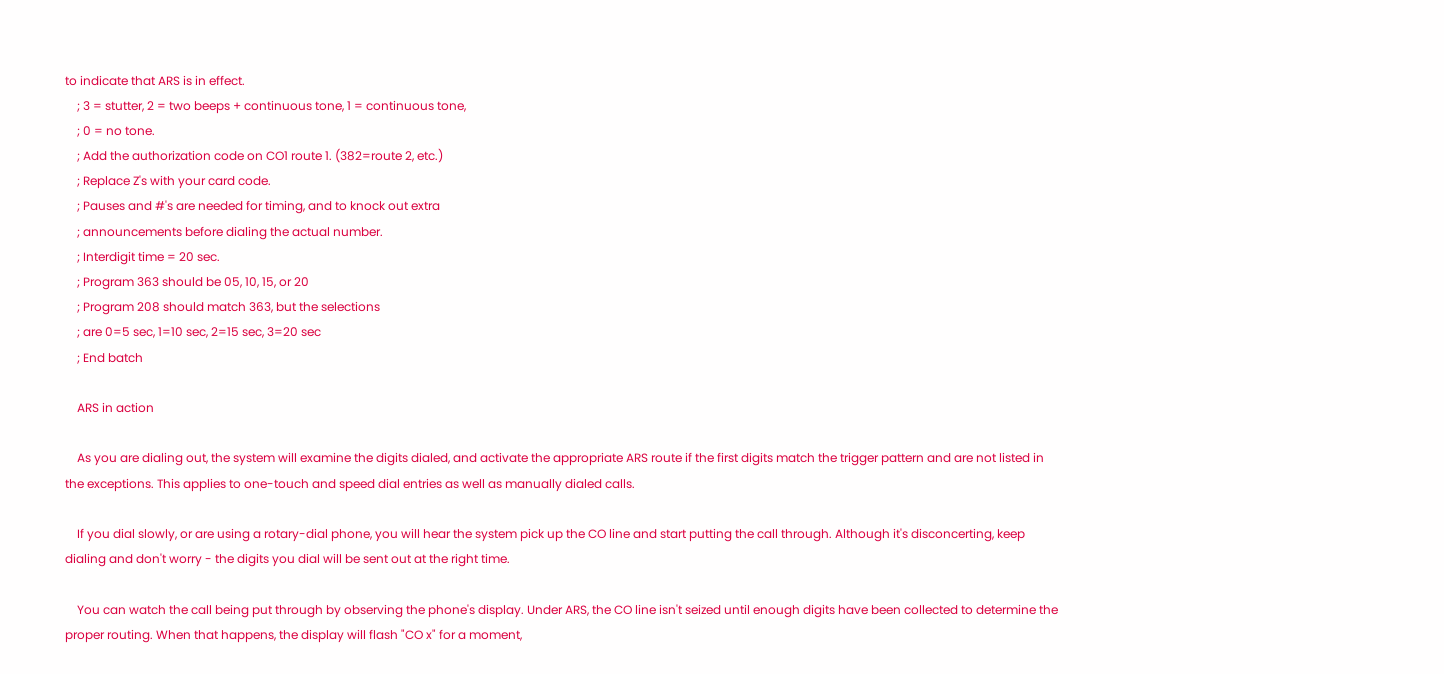to indicate that ARS is in effect.
    ; 3 = stutter, 2 = two beeps + continuous tone, 1 = continuous tone,
    ; 0 = no tone.
    ; Add the authorization code on CO1 route 1. (382=route 2, etc.)
    ; Replace Z's with your card code.
    ; Pauses and #'s are needed for timing, and to knock out extra
    ; announcements before dialing the actual number.
    ; Interdigit time = 20 sec.
    ; Program 363 should be 05, 10, 15, or 20
    ; Program 208 should match 363, but the selections
    ; are 0=5 sec, 1=10 sec, 2=15 sec, 3=20 sec
    ; End batch

    ARS in action

    As you are dialing out, the system will examine the digits dialed, and activate the appropriate ARS route if the first digits match the trigger pattern and are not listed in the exceptions. This applies to one-touch and speed dial entries as well as manually dialed calls.

    If you dial slowly, or are using a rotary-dial phone, you will hear the system pick up the CO line and start putting the call through. Although it's disconcerting, keep dialing and don't worry - the digits you dial will be sent out at the right time.

    You can watch the call being put through by observing the phone's display. Under ARS, the CO line isn't seized until enough digits have been collected to determine the proper routing. When that happens, the display will flash "CO x" for a moment,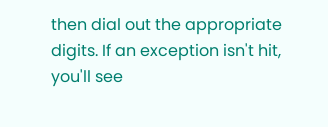then dial out the appropriate digits. If an exception isn't hit, you'll see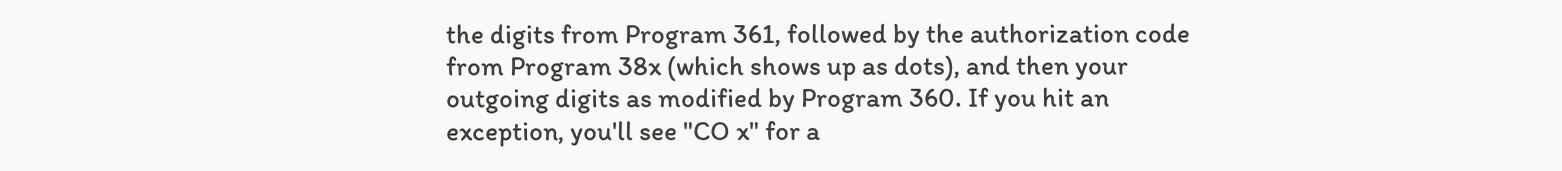the digits from Program 361, followed by the authorization code from Program 38x (which shows up as dots), and then your outgoing digits as modified by Program 360. If you hit an exception, you'll see "CO x" for a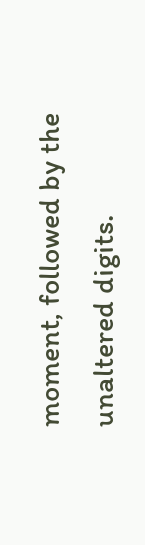moment, followed by the unaltered digits.